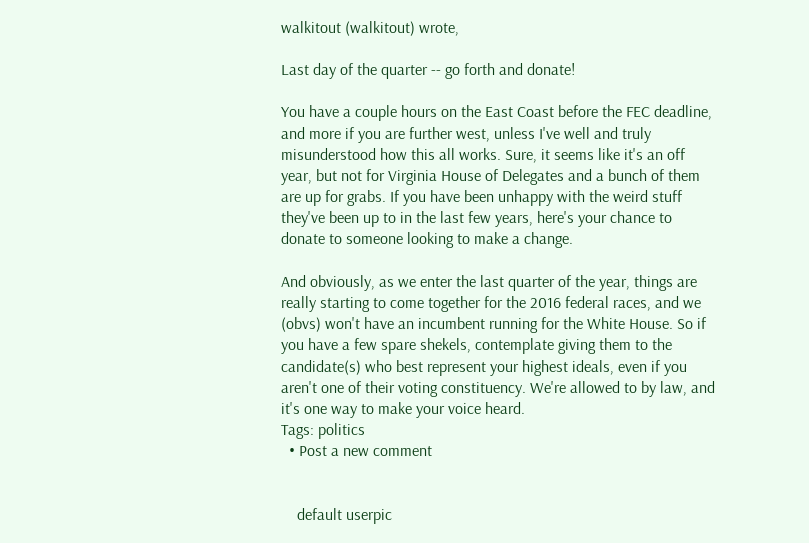walkitout (walkitout) wrote,

Last day of the quarter -- go forth and donate!

You have a couple hours on the East Coast before the FEC deadline, and more if you are further west, unless I've well and truly misunderstood how this all works. Sure, it seems like it's an off year, but not for Virginia House of Delegates and a bunch of them are up for grabs. If you have been unhappy with the weird stuff they've been up to in the last few years, here's your chance to donate to someone looking to make a change.

And obviously, as we enter the last quarter of the year, things are really starting to come together for the 2016 federal races, and we (obvs) won't have an incumbent running for the White House. So if you have a few spare shekels, contemplate giving them to the candidate(s) who best represent your highest ideals, even if you aren't one of their voting constituency. We're allowed to by law, and it's one way to make your voice heard.
Tags: politics
  • Post a new comment


    default userpic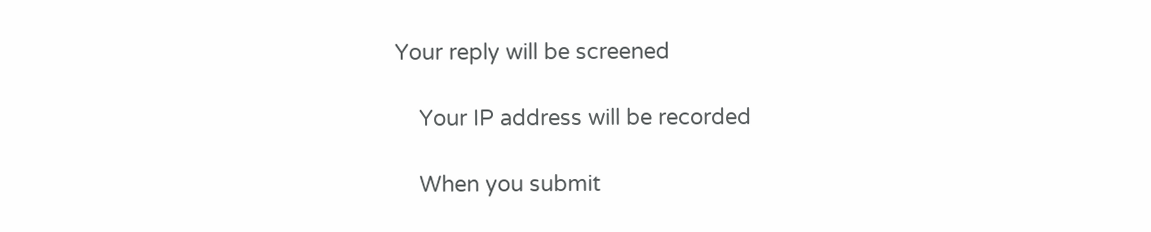Your reply will be screened

    Your IP address will be recorded

    When you submit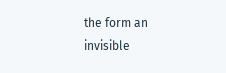the form an invisible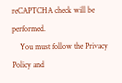reCAPTCHA check will be performed.
    You must follow the Privacy Policy and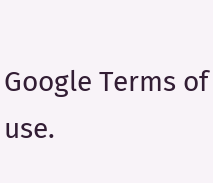Google Terms of use.